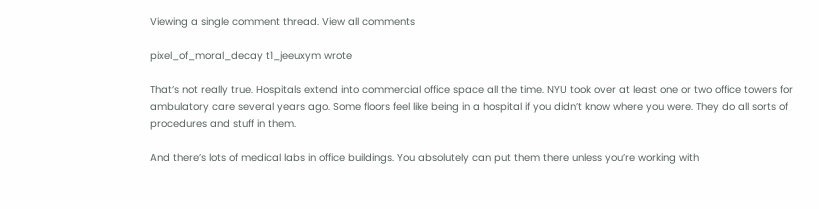Viewing a single comment thread. View all comments

pixel_of_moral_decay t1_jeeuxym wrote

That’s not really true. Hospitals extend into commercial office space all the time. NYU took over at least one or two office towers for ambulatory care several years ago. Some floors feel like being in a hospital if you didn’t know where you were. They do all sorts of procedures and stuff in them.

And there’s lots of medical labs in office buildings. You absolutely can put them there unless you’re working with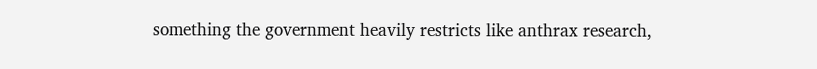something the government heavily restricts like anthrax research,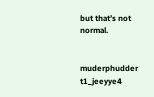but that’s not normal.


muderphudder t1_jeeyye4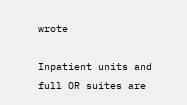wrote

Inpatient units and full OR suites are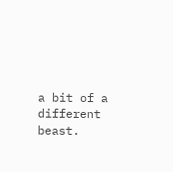a bit of a different beast.